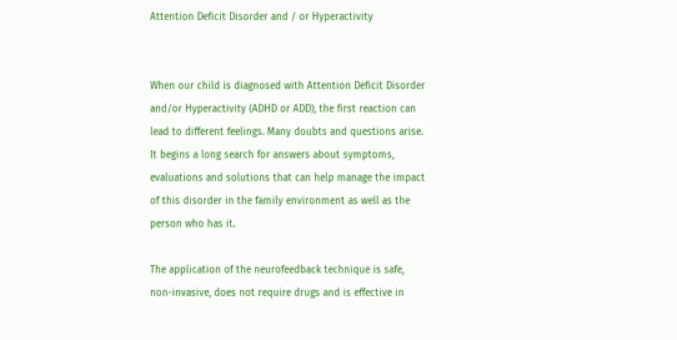Attention Deficit Disorder and / or Hyperactivity


When our child is diagnosed with Attention Deficit Disorder and/or Hyperactivity (ADHD or ADD), the first reaction can lead to different feelings. Many doubts and questions arise. It begins a long search for answers about symptoms, evaluations and solutions that can help manage the impact of this disorder in the family environment as well as the person who has it.

The application of the neurofeedback technique is safe, non-invasive, does not require drugs and is effective in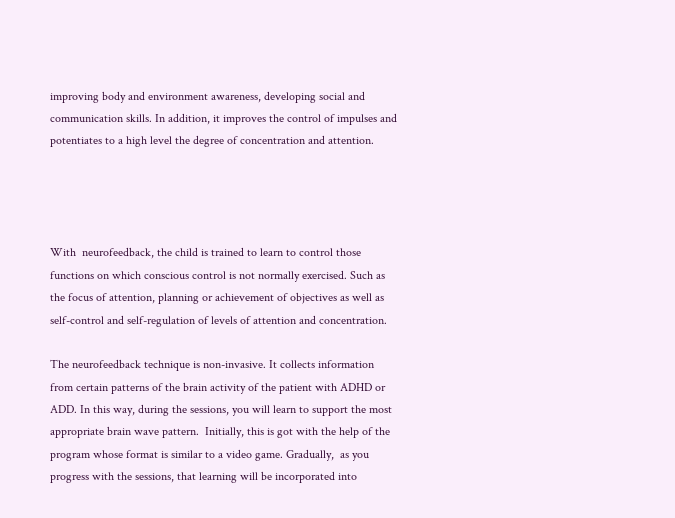improving body and environment awareness, developing social and communication skills. In addition, it improves the control of impulses and potentiates to a high level the degree of concentration and attention.




With  neurofeedback, the child is trained to learn to control those functions on which conscious control is not normally exercised. Such as the focus of attention, planning or achievement of objectives as well as self-control and self-regulation of levels of attention and concentration.

The neurofeedback technique is non-invasive. It collects information from certain patterns of the brain activity of the patient with ADHD or ADD. In this way, during the sessions, you will learn to support the most appropriate brain wave pattern.  Initially, this is got with the help of the program whose format is similar to a video game. Gradually,  as you progress with the sessions, that learning will be incorporated into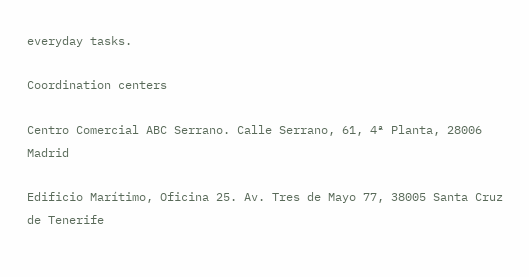everyday tasks.

Coordination centers

Centro Comercial ABC Serrano. Calle Serrano, 61, 4ª Planta, 28006 Madrid

Edificio Marítimo, Oficina 25. Av. Tres de Mayo 77, 38005 Santa Cruz de Tenerife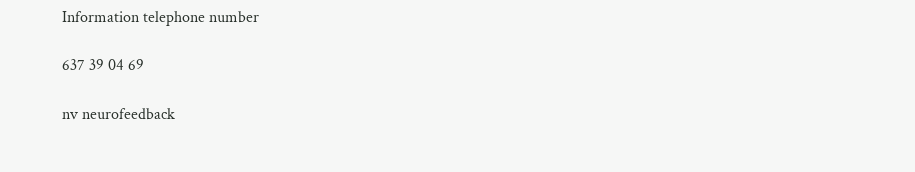Information telephone number

637 39 04 69

nv neurofeedback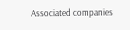Associated companies